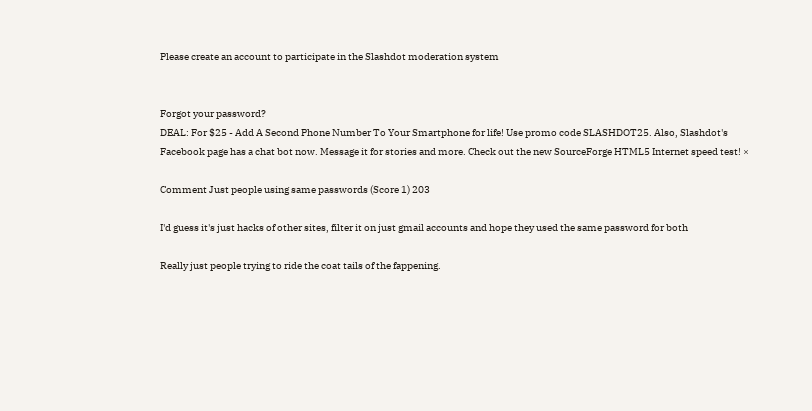Please create an account to participate in the Slashdot moderation system


Forgot your password?
DEAL: For $25 - Add A Second Phone Number To Your Smartphone for life! Use promo code SLASHDOT25. Also, Slashdot's Facebook page has a chat bot now. Message it for stories and more. Check out the new SourceForge HTML5 Internet speed test! ×

Comment Just people using same passwords (Score 1) 203

I'd guess it's just hacks of other sites, filter it on just gmail accounts and hope they used the same password for both

Really just people trying to ride the coat tails of the fappening.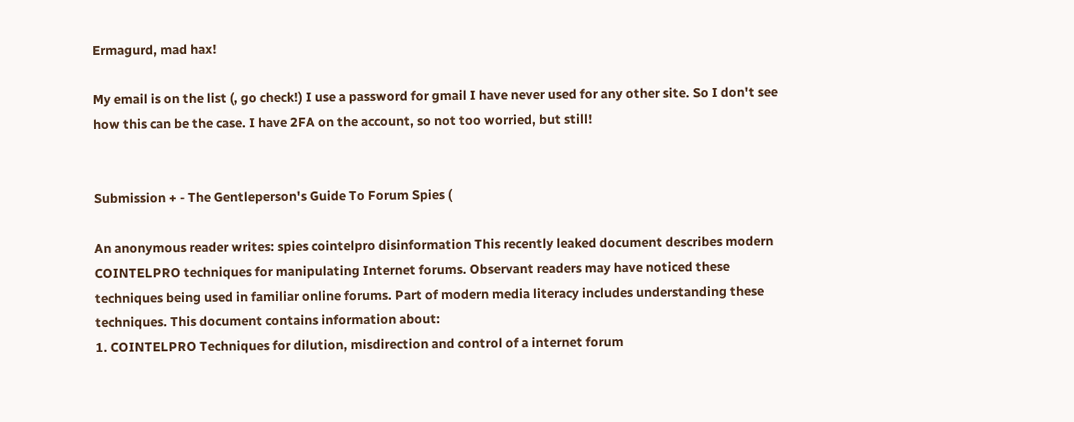Ermagurd, mad hax!

My email is on the list (, go check!) I use a password for gmail I have never used for any other site. So I don't see how this can be the case. I have 2FA on the account, so not too worried, but still!


Submission + - The Gentleperson's Guide To Forum Spies (

An anonymous reader writes: spies cointelpro disinformation This recently leaked document describes modern COINTELPRO techniques for manipulating Internet forums. Observant readers may have noticed these techniques being used in familiar online forums. Part of modern media literacy includes understanding these techniques. This document contains information about:
1. COINTELPRO Techniques for dilution, misdirection and control of a internet forum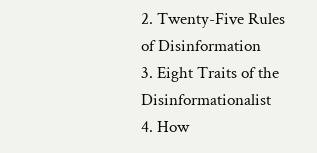2. Twenty-Five Rules of Disinformation
3. Eight Traits of the Disinformationalist
4. How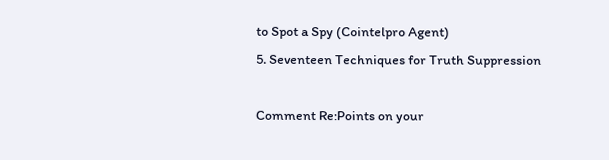to Spot a Spy (Cointelpro Agent)
5. Seventeen Techniques for Truth Suppression

Comment Re:Points on your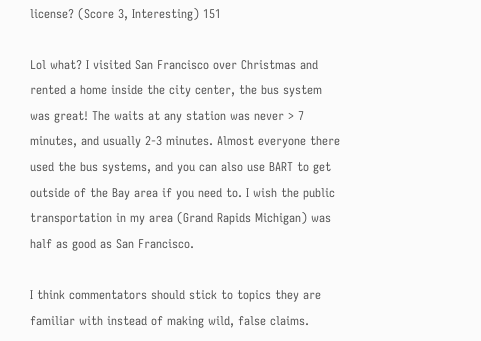license? (Score 3, Interesting) 151

Lol what? I visited San Francisco over Christmas and rented a home inside the city center, the bus system was great! The waits at any station was never > 7 minutes, and usually 2-3 minutes. Almost everyone there used the bus systems, and you can also use BART to get outside of the Bay area if you need to. I wish the public transportation in my area (Grand Rapids Michigan) was half as good as San Francisco.

I think commentators should stick to topics they are familiar with instead of making wild, false claims.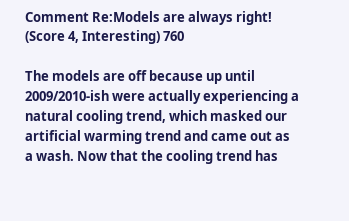Comment Re:Models are always right! (Score 4, Interesting) 760

The models are off because up until 2009/2010-ish were actually experiencing a natural cooling trend, which masked our artificial warming trend and came out as a wash. Now that the cooling trend has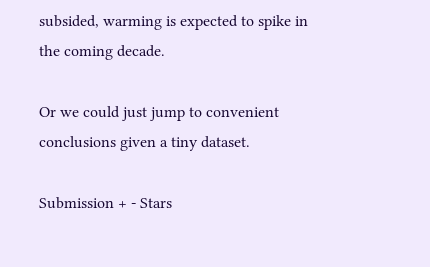subsided, warming is expected to spike in the coming decade.

Or we could just jump to convenient conclusions given a tiny dataset.

Submission + - Stars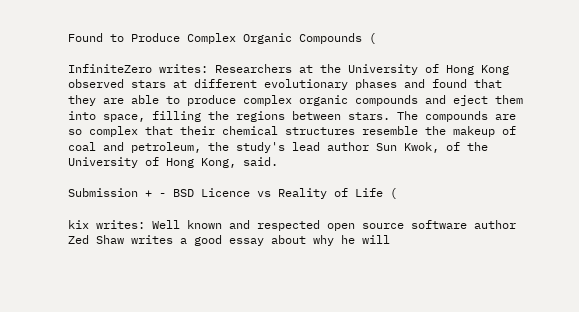Found to Produce Complex Organic Compounds (

InfiniteZero writes: Researchers at the University of Hong Kong observed stars at different evolutionary phases and found that they are able to produce complex organic compounds and eject them into space, filling the regions between stars. The compounds are so complex that their chemical structures resemble the makeup of coal and petroleum, the study's lead author Sun Kwok, of the University of Hong Kong, said.

Submission + - BSD Licence vs Reality of Life (

kix writes: Well known and respected open source software author Zed Shaw writes a good essay about why he will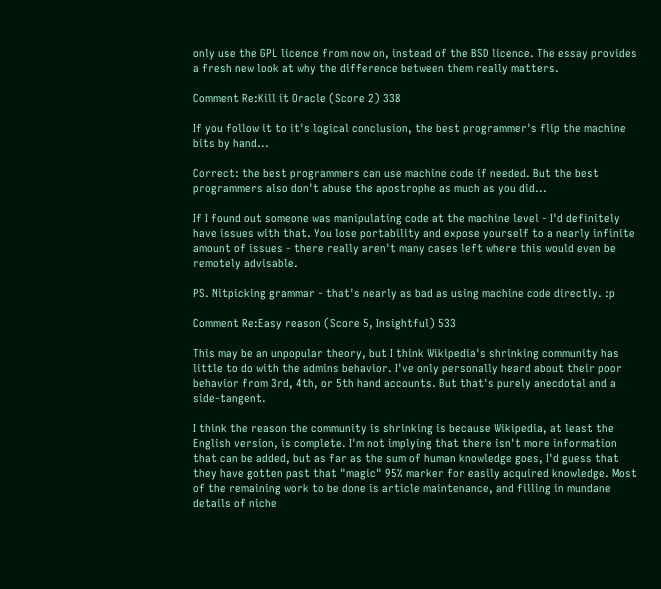only use the GPL licence from now on, instead of the BSD licence. The essay provides a fresh new look at why the difference between them really matters.

Comment Re:Kill it Oracle (Score 2) 338

If you follow it to it's logical conclusion, the best programmer's flip the machine bits by hand...

Correct: the best programmers can use machine code if needed. But the best programmers also don't abuse the apostrophe as much as you did...

If I found out someone was manipulating code at the machine level - I'd definitely have issues with that. You lose portability and expose yourself to a nearly infinite amount of issues - there really aren't many cases left where this would even be remotely advisable.

PS. Nitpicking grammar - that's nearly as bad as using machine code directly. :p

Comment Re:Easy reason (Score 5, Insightful) 533

This may be an unpopular theory, but I think Wikipedia's shrinking community has little to do with the admins behavior. I've only personally heard about their poor behavior from 3rd, 4th, or 5th hand accounts. But that's purely anecdotal and a side-tangent.

I think the reason the community is shrinking is because Wikipedia, at least the English version, is complete. I'm not implying that there isn't more information that can be added, but as far as the sum of human knowledge goes, I'd guess that they have gotten past that "magic" 95% marker for easily acquired knowledge. Most of the remaining work to be done is article maintenance, and filling in mundane details of niche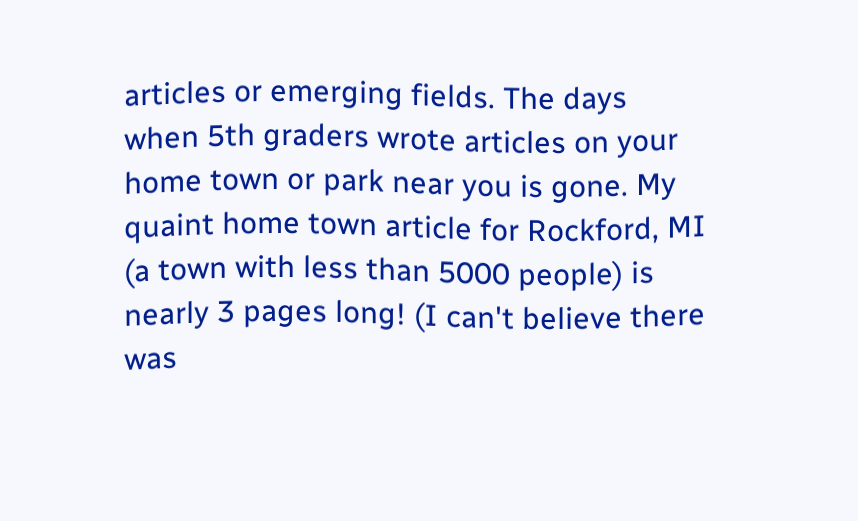articles or emerging fields. The days when 5th graders wrote articles on your home town or park near you is gone. My quaint home town article for Rockford, MI (a town with less than 5000 people) is nearly 3 pages long! (I can't believe there was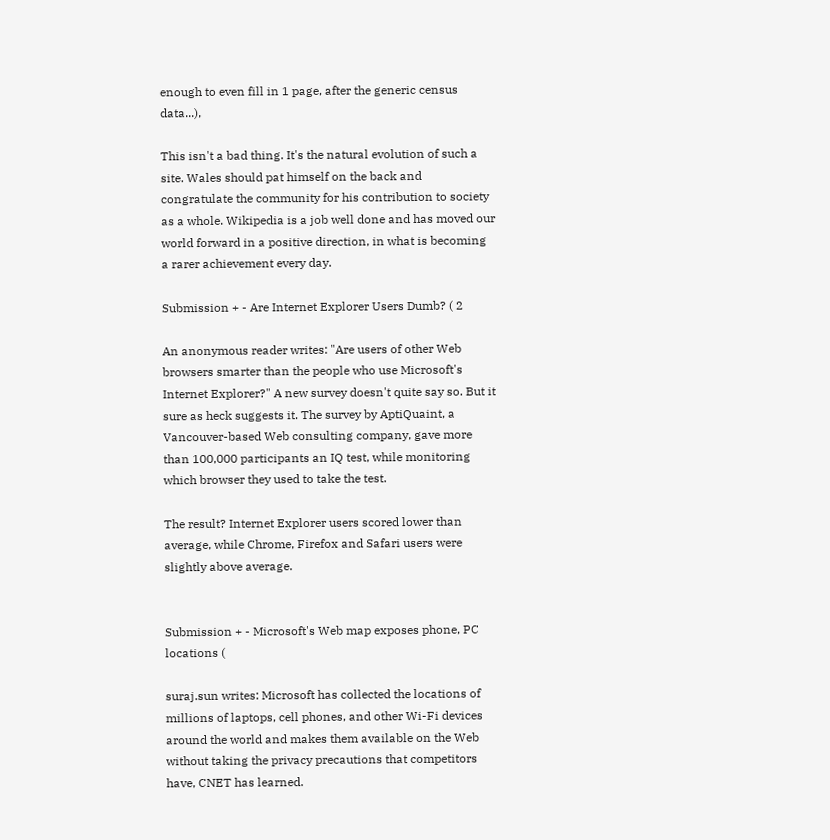enough to even fill in 1 page, after the generic census data...),

This isn't a bad thing. It's the natural evolution of such a site. Wales should pat himself on the back and congratulate the community for his contribution to society as a whole. Wikipedia is a job well done and has moved our world forward in a positive direction, in what is becoming a rarer achievement every day.

Submission + - Are Internet Explorer Users Dumb? ( 2

An anonymous reader writes: "Are users of other Web browsers smarter than the people who use Microsoft's Internet Explorer?" A new survey doesn't quite say so. But it sure as heck suggests it. The survey by AptiQuaint, a Vancouver-based Web consulting company, gave more than 100,000 participants an IQ test, while monitoring which browser they used to take the test.

The result? Internet Explorer users scored lower than average, while Chrome, Firefox and Safari users were slightly above average.


Submission + - Microsoft's Web map exposes phone, PC locations (

suraj.sun writes: Microsoft has collected the locations of millions of laptops, cell phones, and other Wi-Fi devices around the world and makes them available on the Web without taking the privacy precautions that competitors have, CNET has learned.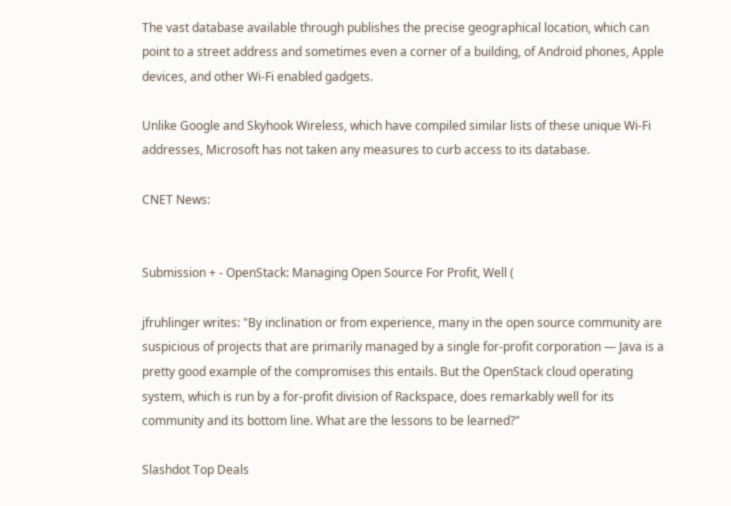The vast database available through publishes the precise geographical location, which can point to a street address and sometimes even a corner of a building, of Android phones, Apple devices, and other Wi-Fi enabled gadgets.

Unlike Google and Skyhook Wireless, which have compiled similar lists of these unique Wi-Fi addresses, Microsoft has not taken any measures to curb access to its database.

CNET News:


Submission + - OpenStack: Managing Open Source For Profit, Well (

jfruhlinger writes: "By inclination or from experience, many in the open source community are suspicious of projects that are primarily managed by a single for-profit corporation — Java is a pretty good example of the compromises this entails. But the OpenStack cloud operating system, which is run by a for-profit division of Rackspace, does remarkably well for its community and its bottom line. What are the lessons to be learned?"

Slashdot Top Deals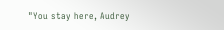"You stay here, Audrey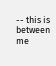-- this is between me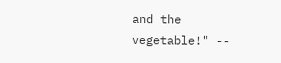and the vegetable!" --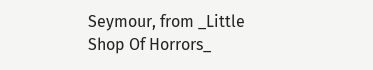Seymour, from _Little Shop Of Horrors_